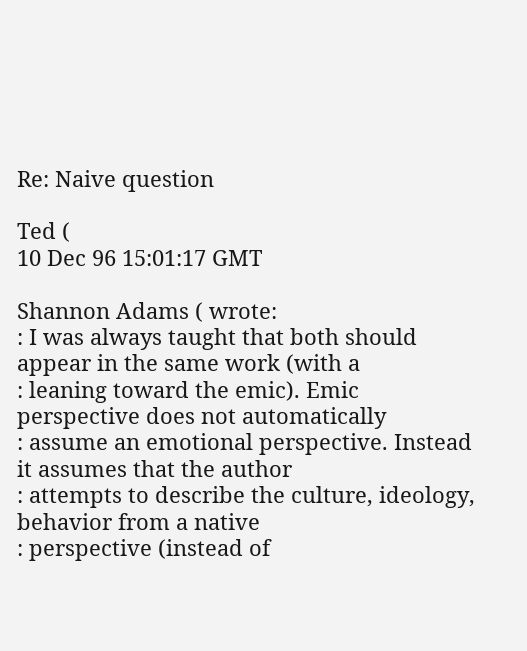Re: Naive question

Ted (
10 Dec 96 15:01:17 GMT

Shannon Adams ( wrote:
: I was always taught that both should appear in the same work (with a
: leaning toward the emic). Emic perspective does not automatically
: assume an emotional perspective. Instead it assumes that the author
: attempts to describe the culture, ideology, behavior from a native
: perspective (instead of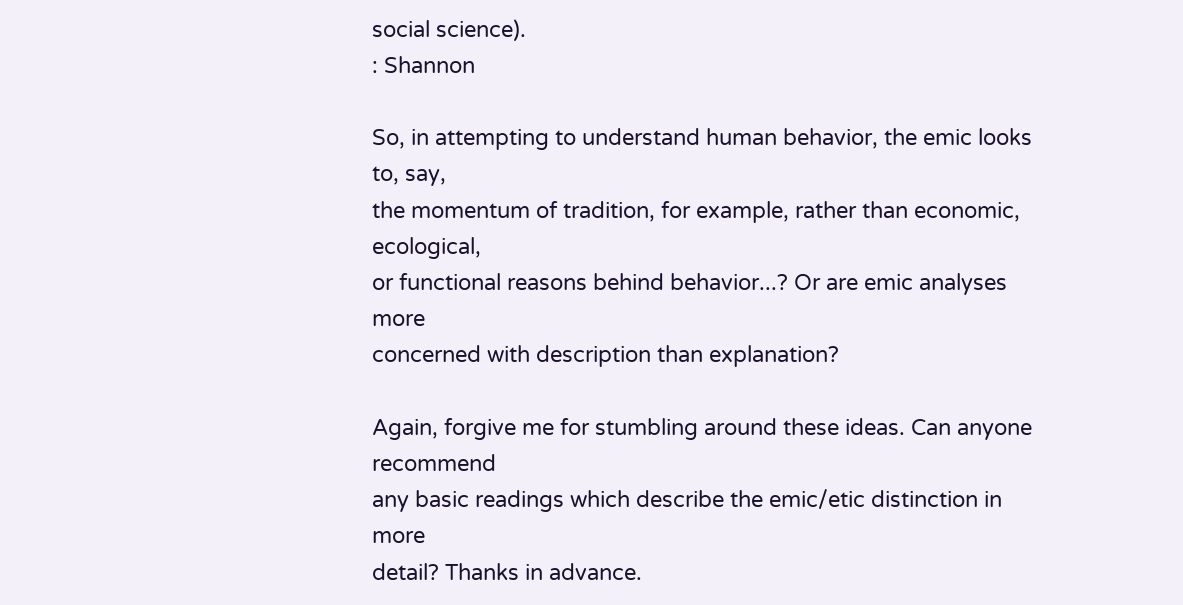social science).
: Shannon

So, in attempting to understand human behavior, the emic looks to, say,
the momentum of tradition, for example, rather than economic, ecological,
or functional reasons behind behavior...? Or are emic analyses more
concerned with description than explanation?

Again, forgive me for stumbling around these ideas. Can anyone recommend
any basic readings which describe the emic/etic distinction in more
detail? Thanks in advance.